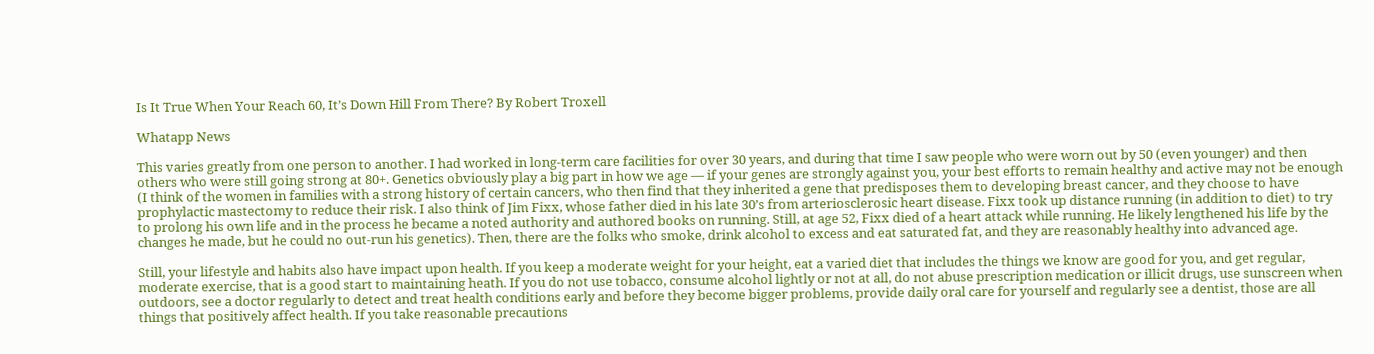Is It True When Your Reach 60, It’s Down Hill From There? By Robert Troxell

Whatapp News

This varies greatly from one person to another. I had worked in long-term care facilities for over 30 years, and during that time I saw people who were worn out by 50 (even younger) and then others who were still going strong at 80+. Genetics obviously play a big part in how we age — if your genes are strongly against you, your best efforts to remain healthy and active may not be enough (I think of the women in families with a strong history of certain cancers, who then find that they inherited a gene that predisposes them to developing breast cancer, and they choose to have prophylactic mastectomy to reduce their risk. I also think of Jim Fixx, whose father died in his late 30’s from arteriosclerosic heart disease. Fixx took up distance running (in addition to diet) to try to prolong his own life and in the process he became a noted authority and authored books on running. Still, at age 52, Fixx died of a heart attack while running. He likely lengthened his life by the changes he made, but he could no out-run his genetics). Then, there are the folks who smoke, drink alcohol to excess and eat saturated fat, and they are reasonably healthy into advanced age.

Still, your lifestyle and habits also have impact upon health. If you keep a moderate weight for your height, eat a varied diet that includes the things we know are good for you, and get regular, moderate exercise, that is a good start to maintaining heath. If you do not use tobacco, consume alcohol lightly or not at all, do not abuse prescription medication or illicit drugs, use sunscreen when outdoors, see a doctor regularly to detect and treat health conditions early and before they become bigger problems, provide daily oral care for yourself and regularly see a dentist, those are all things that positively affect health. If you take reasonable precautions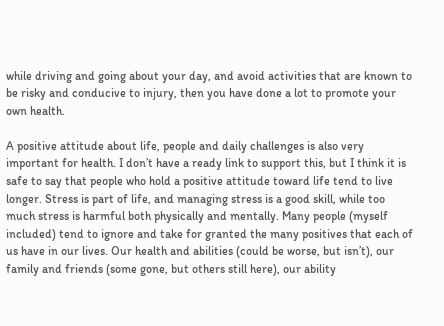while driving and going about your day, and avoid activities that are known to be risky and conducive to injury, then you have done a lot to promote your own health.

A positive attitude about life, people and daily challenges is also very important for health. I don’t have a ready link to support this, but I think it is safe to say that people who hold a positive attitude toward life tend to live longer. Stress is part of life, and managing stress is a good skill, while too much stress is harmful both physically and mentally. Many people (myself included) tend to ignore and take for granted the many positives that each of us have in our lives. Our health and abilities (could be worse, but isn’t), our family and friends (some gone, but others still here), our ability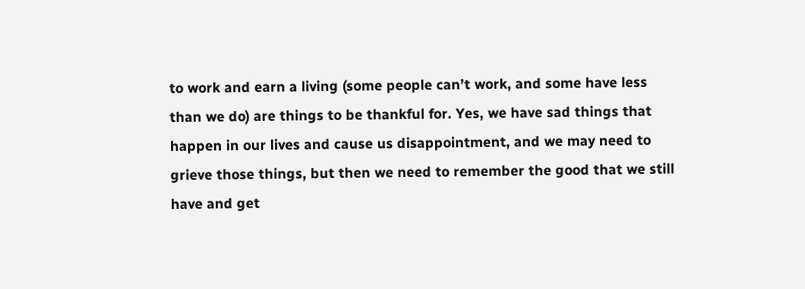to work and earn a living (some people can’t work, and some have less than we do) are things to be thankful for. Yes, we have sad things that happen in our lives and cause us disappointment, and we may need to grieve those things, but then we need to remember the good that we still have and get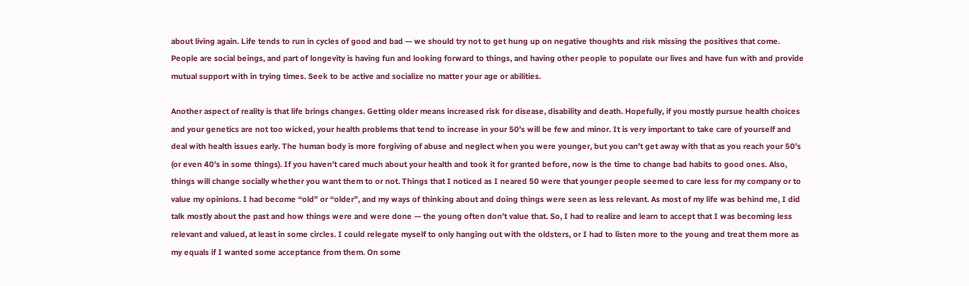about living again. Life tends to run in cycles of good and bad — we should try not to get hung up on negative thoughts and risk missing the positives that come. People are social beings, and part of longevity is having fun and looking forward to things, and having other people to populate our lives and have fun with and provide mutual support with in trying times. Seek to be active and socialize no matter your age or abilities.

Another aspect of reality is that life brings changes. Getting older means increased risk for disease, disability and death. Hopefully, if you mostly pursue health choices and your genetics are not too wicked, your health problems that tend to increase in your 50’s will be few and minor. It is very important to take care of yourself and deal with health issues early. The human body is more forgiving of abuse and neglect when you were younger, but you can’t get away with that as you reach your 50’s (or even 40’s in some things). If you haven’t cared much about your health and took it for granted before, now is the time to change bad habits to good ones. Also, things will change socially whether you want them to or not. Things that I noticed as I neared 50 were that younger people seemed to care less for my company or to value my opinions. I had become “old” or “older”, and my ways of thinking about and doing things were seen as less relevant. As most of my life was behind me, I did talk mostly about the past and how things were and were done — the young often don’t value that. So, I had to realize and learn to accept that I was becoming less relevant and valued, at least in some circles. I could relegate myself to only hanging out with the oldsters, or I had to listen more to the young and treat them more as my equals if I wanted some acceptance from them. On some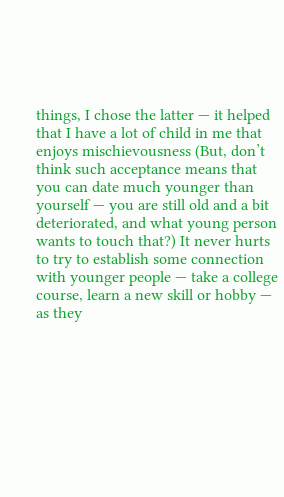things, I chose the latter — it helped that I have a lot of child in me that enjoys mischievousness (But, don’t think such acceptance means that you can date much younger than yourself — you are still old and a bit deteriorated, and what young person wants to touch that?) It never hurts to try to establish some connection with younger people — take a college course, learn a new skill or hobby — as they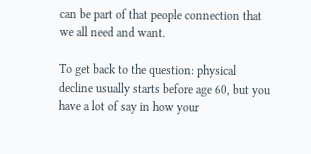can be part of that people connection that we all need and want.

To get back to the question: physical decline usually starts before age 60, but you have a lot of say in how your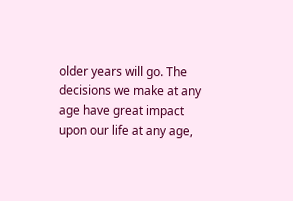older years will go. The decisions we make at any age have great impact upon our life at any age,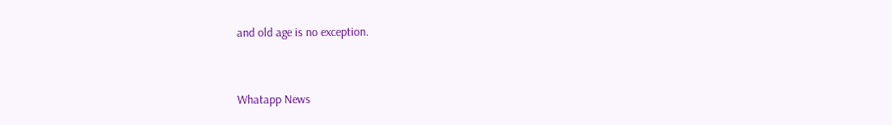and old age is no exception.


Whatapp News